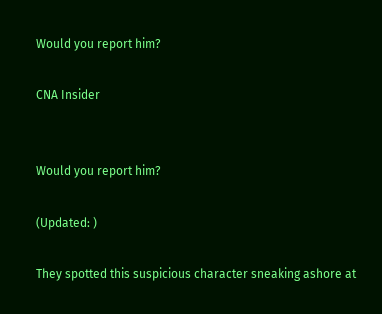Would you report him?

CNA Insider


Would you report him?

(Updated: )

They spotted this suspicious character sneaking ashore at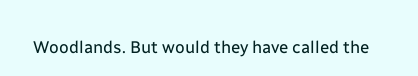Woodlands. But would they have called the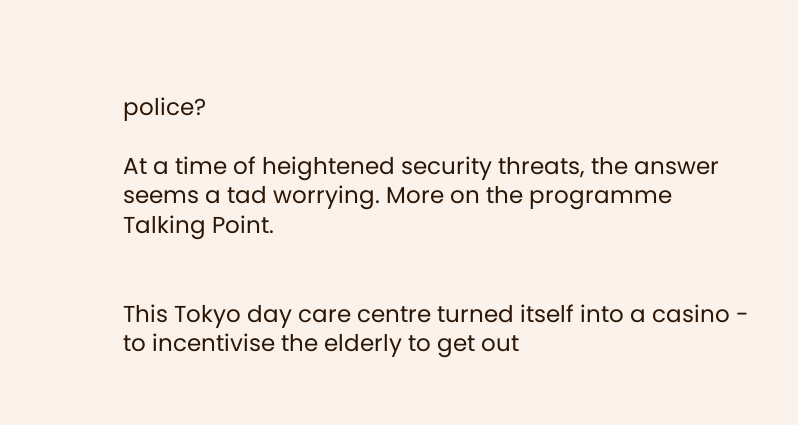police?

At a time of heightened security threats, the answer seems a tad worrying. More on the programme Talking Point.


This Tokyo day care centre turned itself into a casino - to incentivise the elderly to get out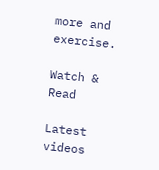more and exercise.

Watch & Read

Latest videos